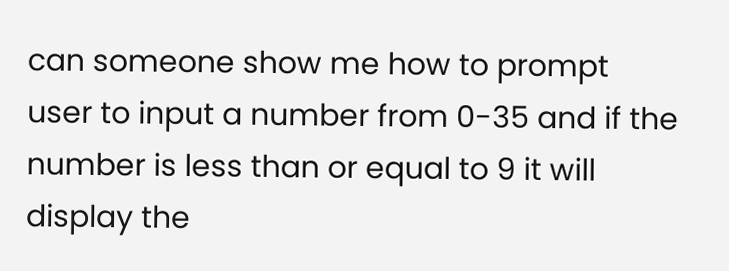can someone show me how to prompt user to input a number from 0-35 and if the number is less than or equal to 9 it will display the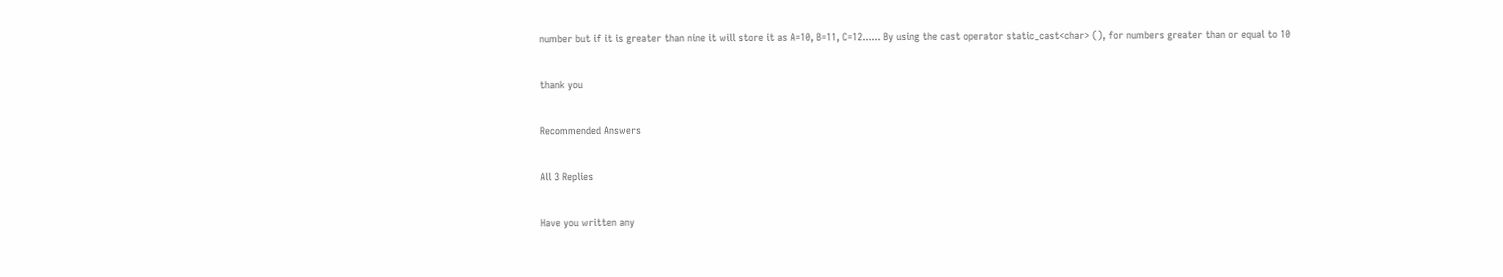number but if it is greater than nine it will store it as A=10, B=11, C=12...... By using the cast operator static_cast<char> (), for numbers greater than or equal to 10

thank you

Recommended Answers

All 3 Replies

Have you written any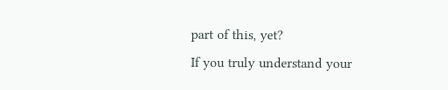part of this, yet?
If you truly understand your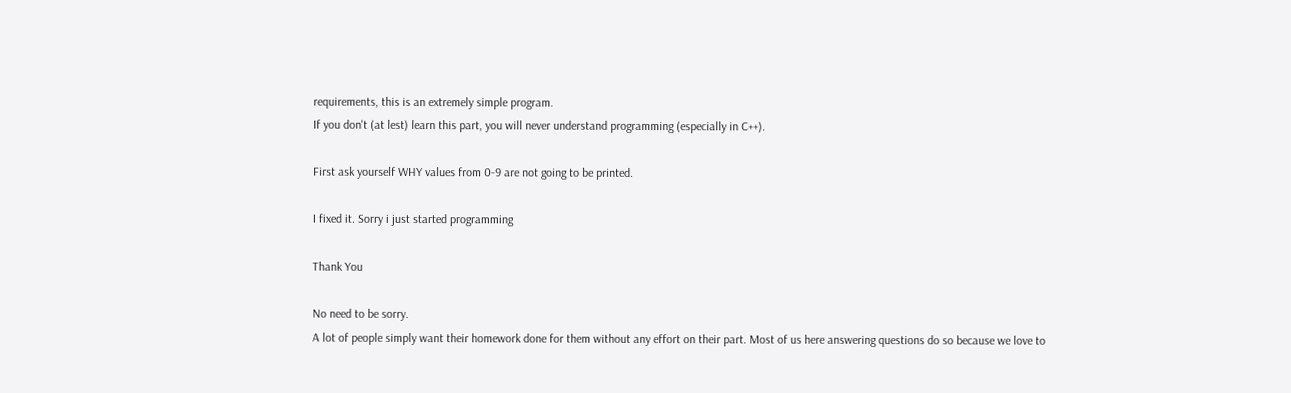requirements, this is an extremely simple program.
If you don't (at lest) learn this part, you will never understand programming (especially in C++).

First ask yourself WHY values from 0-9 are not going to be printed.

I fixed it. Sorry i just started programming

Thank You

No need to be sorry.
A lot of people simply want their homework done for them without any effort on their part. Most of us here answering questions do so because we love to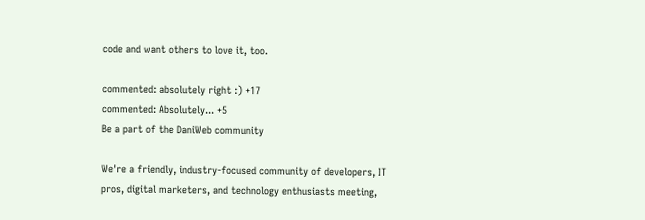code and want others to love it, too.

commented: absolutely right :) +17
commented: Absolutely... +5
Be a part of the DaniWeb community

We're a friendly, industry-focused community of developers, IT pros, digital marketers, and technology enthusiasts meeting,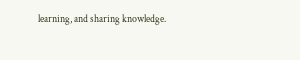learning, and sharing knowledge.